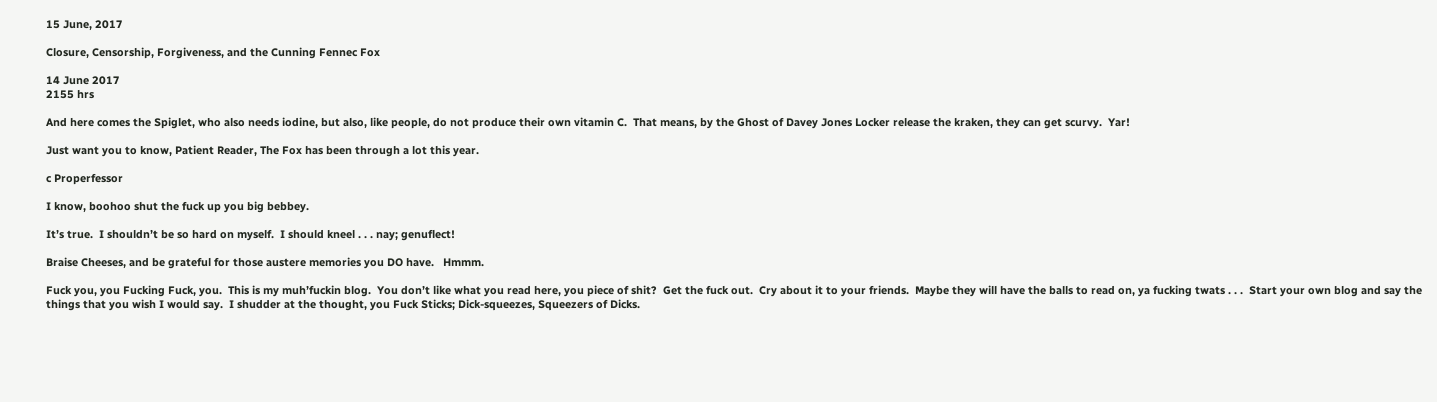15 June, 2017

Closure, Censorship, Forgiveness, and the Cunning Fennec Fox

14 June 2017
2155 hrs

And here comes the Spiglet, who also needs iodine, but also, like people, do not produce their own vitamin C.  That means, by the Ghost of Davey Jones Locker release the kraken, they can get scurvy.  Yar!

Just want you to know, Patient Reader, The Fox has been through a lot this year.

c Properfessor

I know, boohoo shut the fuck up you big bebbey.

It’s true.  I shouldn’t be so hard on myself.  I should kneel . . . nay; genuflect!

Braise Cheeses, and be grateful for those austere memories you DO have.   Hmmm.

Fuck you, you Fucking Fuck, you.  This is my muh’fuckin blog.  You don’t like what you read here, you piece of shit?  Get the fuck out.  Cry about it to your friends.  Maybe they will have the balls to read on, ya fucking twats . . .  Start your own blog and say the things that you wish I would say.  I shudder at the thought, you Fuck Sticks; Dick-squeezes, Squeezers of Dicks.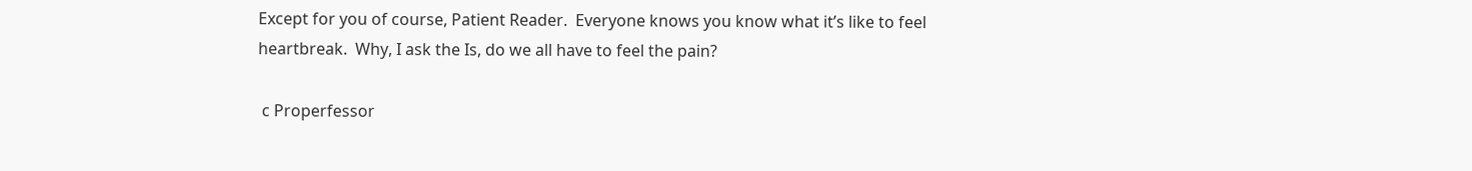Except for you of course, Patient Reader.  Everyone knows you know what it’s like to feel heartbreak.  Why, I ask the Is, do we all have to feel the pain?

 c Properfessor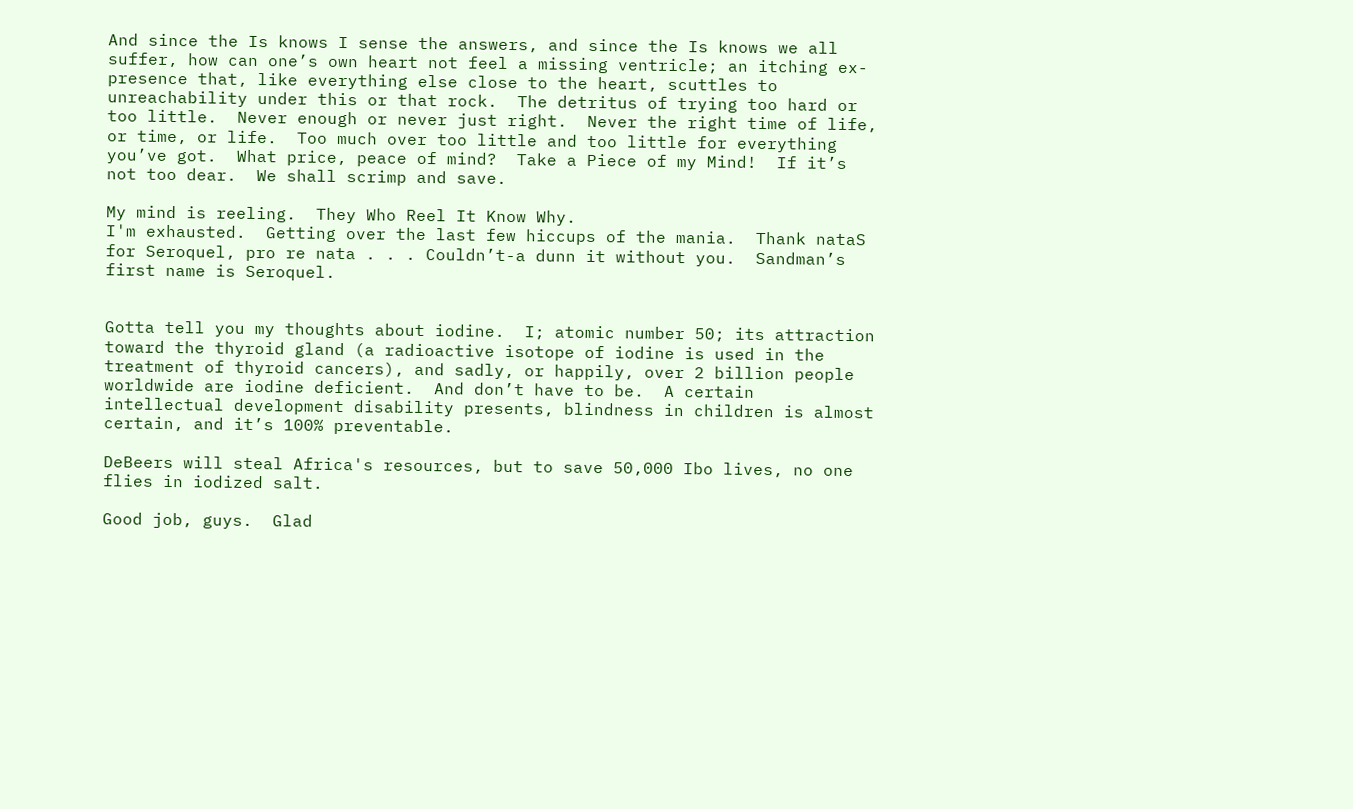And since the Is knows I sense the answers, and since the Is knows we all suffer, how can one’s own heart not feel a missing ventricle; an itching ex-presence that, like everything else close to the heart, scuttles to unreachability under this or that rock.  The detritus of trying too hard or too little.  Never enough or never just right.  Never the right time of life, or time, or life.  Too much over too little and too little for everything you’ve got.  What price, peace of mind?  Take a Piece of my Mind!  If it’s not too dear.  We shall scrimp and save.

My mind is reeling.  They Who Reel It Know Why.
I'm exhausted.  Getting over the last few hiccups of the mania.  Thank nataS for Seroquel, pro re nata . . . Couldn’t-a dunn it without you.  Sandman’s first name is Seroquel.


Gotta tell you my thoughts about iodine.  I; atomic number 50; its attraction toward the thyroid gland (a radioactive isotope of iodine is used in the treatment of thyroid cancers), and sadly, or happily, over 2 billion people worldwide are iodine deficient.  And don’t have to be.  A certain intellectual development disability presents, blindness in children is almost certain, and it’s 100% preventable.

DeBeers will steal Africa's resources, but to save 50,000 Ibo lives, no one flies in iodized salt.

Good job, guys.  Glad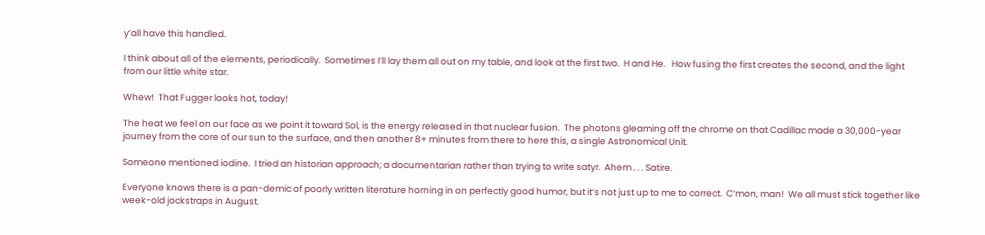y’all have this handled.

I think about all of the elements, periodically.  Sometimes I’ll lay them all out on my table, and look at the first two.  H and He.   How fusing the first creates the second, and the light from our little white star.

Whew!  That Fugger looks hot, today!

The heat we feel on our face as we point it toward Sol, is the energy released in that nuclear fusion.  The photons gleaming off the chrome on that Cadillac made a 30,000-year journey from the core of our sun to the surface, and then another 8+ minutes from there to here this, a single Astronomical Unit.

Someone mentioned iodine.  I tried an historian approach; a documentarian rather than trying to write satyr.  Ahem . . . Satire.

Everyone knows there is a pan-demic of poorly written literature horning in on perfectly good humor, but it’s not just up to me to correct.  C’mon, man!  We all must stick together like week-old jockstraps in August.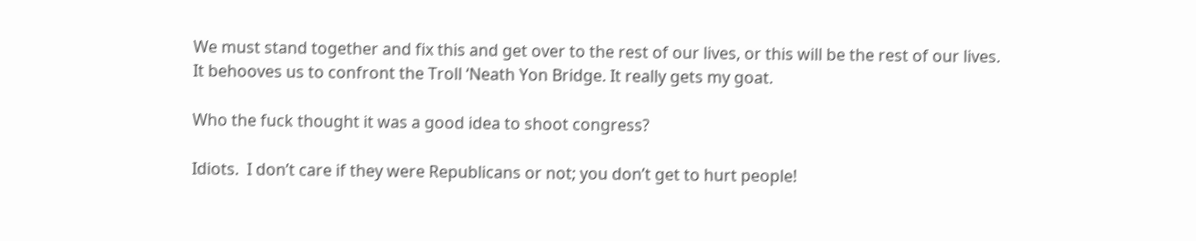We must stand together and fix this and get over to the rest of our lives, or this will be the rest of our lives.  It behooves us to confront the Troll ‘Neath Yon Bridge. It really gets my goat.

Who the fuck thought it was a good idea to shoot congress?

Idiots.  I don’t care if they were Republicans or not; you don’t get to hurt people!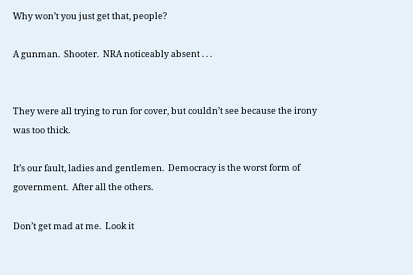Why won’t you just get that, people?

A gunman.  Shooter.  NRA noticeably absent . . .


They were all trying to run for cover, but couldn’t see because the irony was too thick.

It’s our fault, ladies and gentlemen.  Democracy is the worst form of government.  After all the others.

Don’t get mad at me.  Look it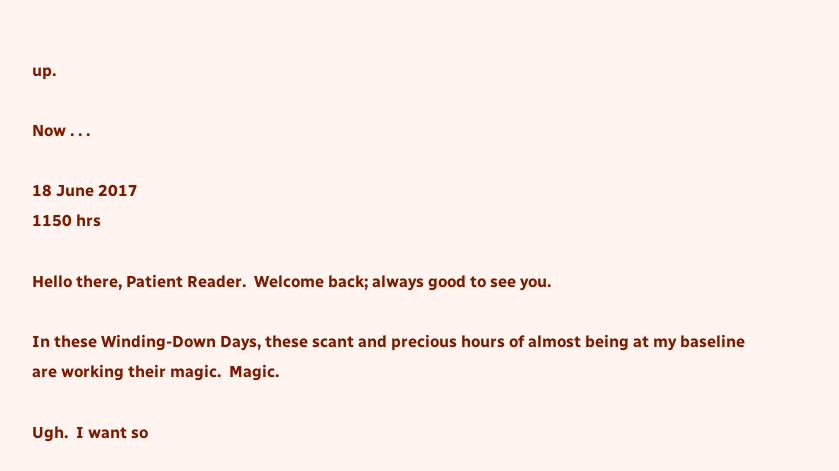up.

Now . . .

18 June 2017
1150 hrs

Hello there, Patient Reader.  Welcome back; always good to see you.

In these Winding-Down Days, these scant and precious hours of almost being at my baseline are working their magic.  Magic.

Ugh.  I want so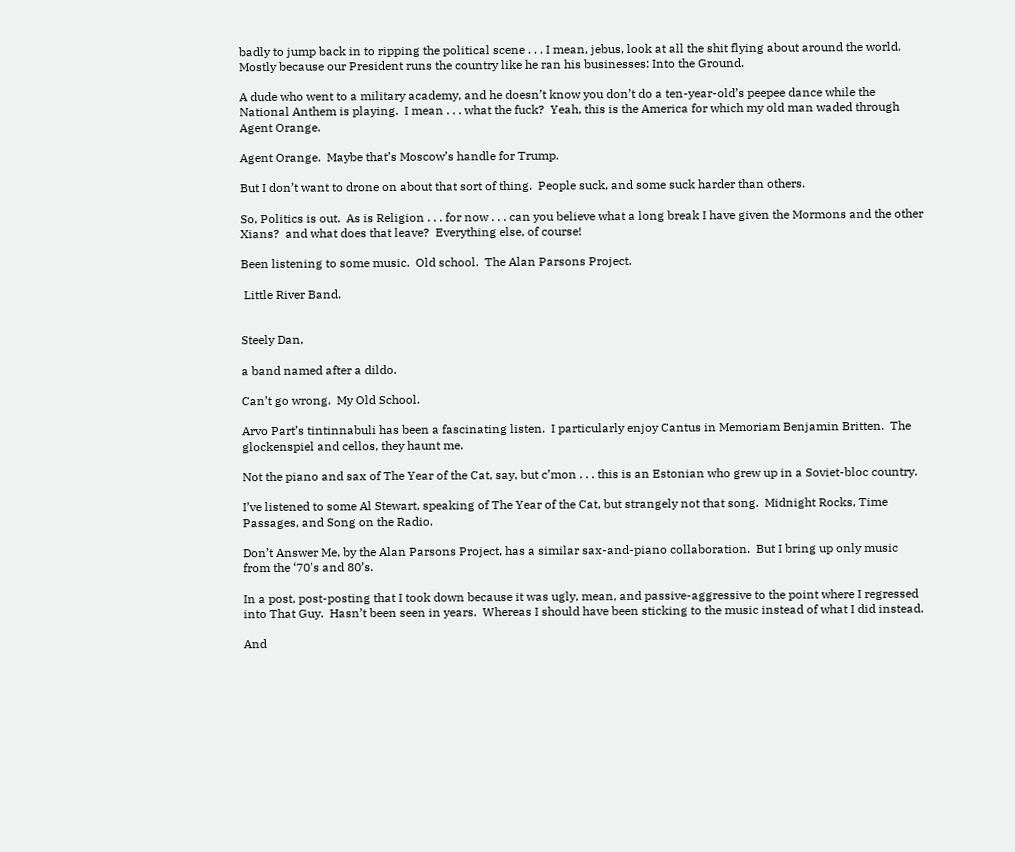badly to jump back in to ripping the political scene . . . I mean, jebus, look at all the shit flying about around the world.  Mostly because our President runs the country like he ran his businesses: Into the Ground.

A dude who went to a military academy, and he doesn’t know you don’t do a ten-year-old’s peepee dance while the National Anthem is playing.  I mean . . . what the fuck?  Yeah, this is the America for which my old man waded through Agent Orange.

Agent Orange.  Maybe that’s Moscow’s handle for Trump.

But I don’t want to drone on about that sort of thing.  People suck, and some suck harder than others.

So, Politics is out.  As is Religion . . . for now . . . can you believe what a long break I have given the Mormons and the other Xians?  and what does that leave?  Everything else, of course!

Been listening to some music.  Old school.  The Alan Parsons Project.

 Little River Band.


Steely Dan,

a band named after a dildo.

Can’t go wrong.  My Old School.

Arvo Part’s tintinnabuli has been a fascinating listen.  I particularly enjoy Cantus in Memoriam Benjamin Britten.  The glockenspiel and cellos, they haunt me.

Not the piano and sax of The Year of the Cat, say, but c’mon . . . this is an Estonian who grew up in a Soviet-bloc country.

I’ve listened to some Al Stewart, speaking of The Year of the Cat, but strangely not that song.  Midnight Rocks, Time Passages, and Song on the Radio.

Don’t Answer Me, by the Alan Parsons Project, has a similar sax-and-piano collaboration.  But I bring up only music from the ‘70's and 80’s.

In a post, post-posting that I took down because it was ugly, mean, and passive-aggressive to the point where I regressed into That Guy.  Hasn’t been seen in years.  Whereas I should have been sticking to the music instead of what I did instead.

And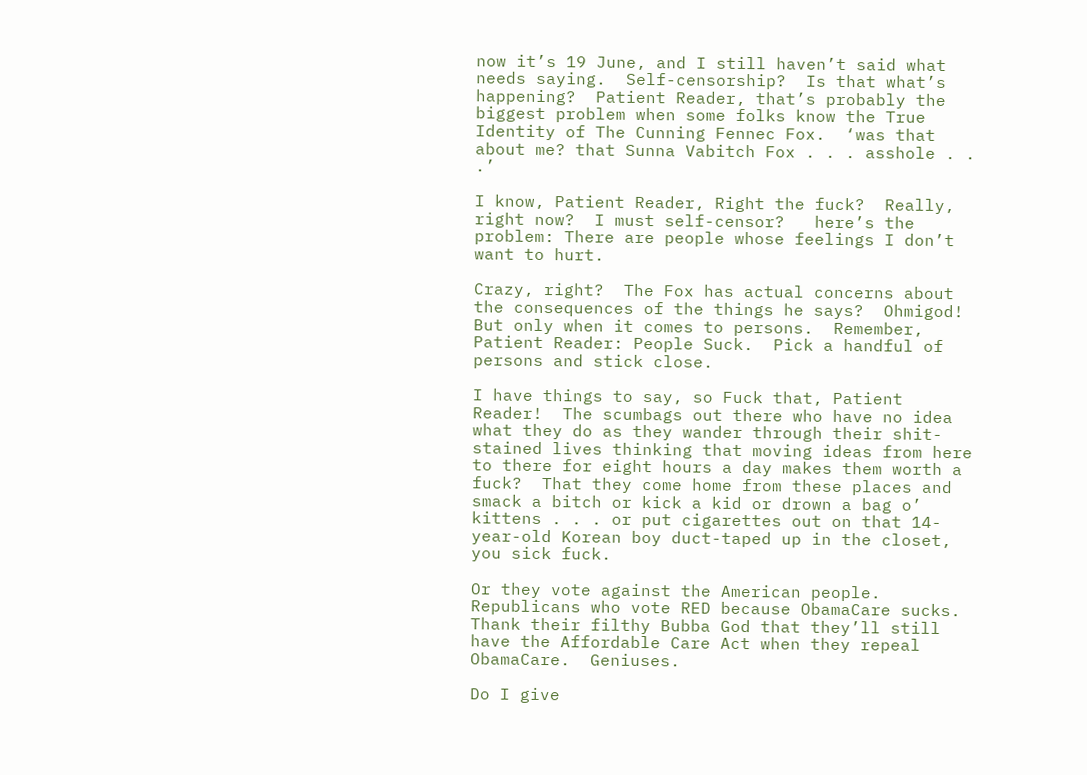now it’s 19 June, and I still haven’t said what needs saying.  Self-censorship?  Is that what’s happening?  Patient Reader, that’s probably the biggest problem when some folks know the True Identity of The Cunning Fennec Fox.  ‘was that about me? that Sunna Vabitch Fox . . . asshole . . .’

I know, Patient Reader, Right the fuck?  Really, right now?  I must self-censor?   here’s the problem: There are people whose feelings I don’t want to hurt.

Crazy, right?  The Fox has actual concerns about the consequences of the things he says?  Ohmigod!  But only when it comes to persons.  Remember, Patient Reader: People Suck.  Pick a handful of persons and stick close.

I have things to say, so Fuck that, Patient Reader!  The scumbags out there who have no idea what they do as they wander through their shit-stained lives thinking that moving ideas from here to there for eight hours a day makes them worth a fuck?  That they come home from these places and smack a bitch or kick a kid or drown a bag o’ kittens . . . or put cigarettes out on that 14-year-old Korean boy duct-taped up in the closet, you sick fuck.

Or they vote against the American people.  Republicans who vote RED because ObamaCare sucks.  Thank their filthy Bubba God that they’ll still have the Affordable Care Act when they repeal ObamaCare.  Geniuses.

Do I give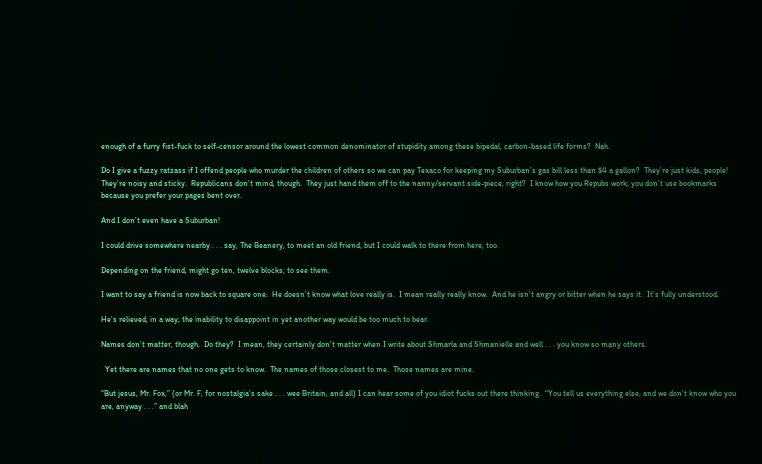enough of a furry fist-fuck to self-censor around the lowest common denominator of stupidity among these bipedal, carbon-based life forms?  Nah.

Do I give a fuzzy ratzass if I offend people who murder the children of others so we can pay Texaco for keeping my Suburban’s gas bill less than $4 a gallon?  They’re just kids, people!  They’re noisy and sticky.  Republicans don’t mind, though.  They just hand them off to the nanny/servant side-piece, right?  I know how you Repubs work; you don’t use bookmarks because you prefer your pages bent over.

And I don’t even have a Suburban!

I could drive somewhere nearby . . . say, The Beanery, to meet an old friend, but I could walk to there from here, too.

Depending on the friend, might go ten, twelve blocks, to see them.

I want to say a friend is now back to square one.  He doesn’t know what love really is.  I mean really really know.  And he isn’t angry or bitter when he says it.  It’s fully understood.

He’s relieved, in a way; the inability to disappoint in yet another way would be too much to bear.

Names don’t matter, though.  Do they?  I mean, they certainly don’t matter when I write about Shmarla and Shmanielle and well . . . you know so many others.

  Yet there are names that no one gets to know.  The names of those closest to me.  Those names are mine.

“But jesus, Mr. Fox,” (or Mr. F, for nostalgia’s sake . . . wee Britain, and all) I can hear some of you idiot fucks out there thinking.  “You tell us everything else, and we don’t know who you are, anyway . . .” and blah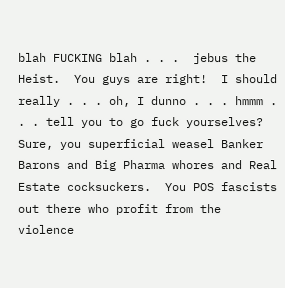blah FUCKING blah . . .  jebus the Heist.  You guys are right!  I should really . . . oh, I dunno . . . hmmm . . . tell you to go fuck yourselves?  Sure, you superficial weasel Banker Barons and Big Pharma whores and Real Estate cocksuckers.  You POS fascists out there who profit from the violence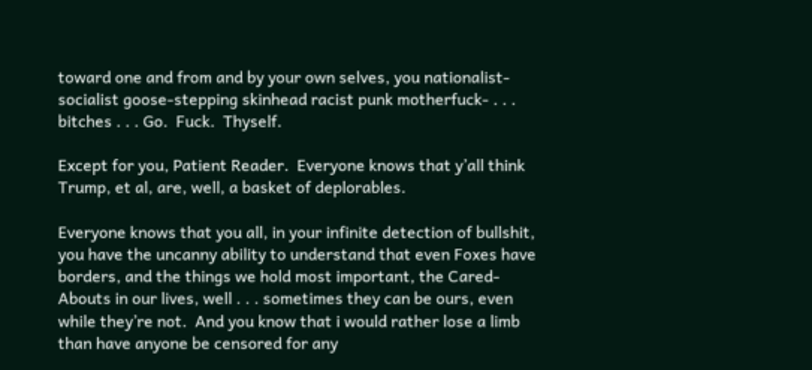toward one and from and by your own selves, you nationalist-socialist goose-stepping skinhead racist punk motherfuck- . . . bitches . . . Go.  Fuck.  Thyself.

Except for you, Patient Reader.  Everyone knows that y’all think Trump, et al, are, well, a basket of deplorables.

Everyone knows that you all, in your infinite detection of bullshit, you have the uncanny ability to understand that even Foxes have borders, and the things we hold most important, the Cared-Abouts in our lives, well . . . sometimes they can be ours, even while they’re not.  And you know that i would rather lose a limb than have anyone be censored for any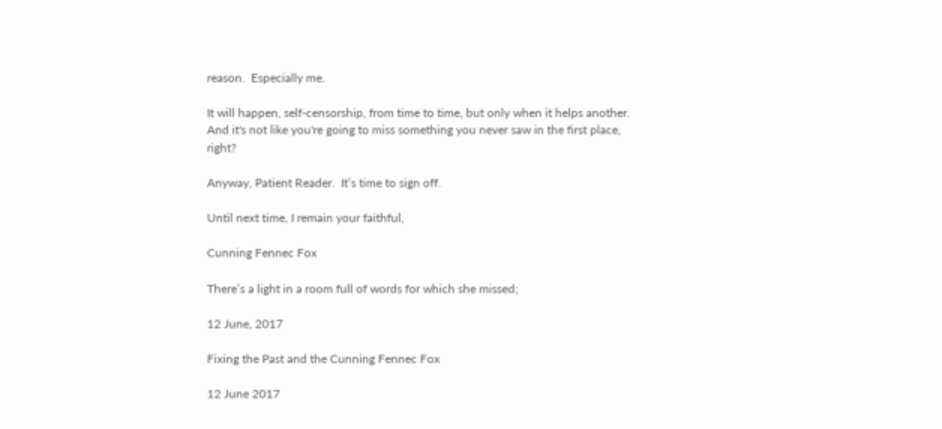reason.  Especially me.

It will happen, self-censorship, from time to time, but only when it helps another.  And it's not like you're going to miss something you never saw in the first place, right?

Anyway, Patient Reader.  It’s time to sign off.

Until next time, I remain your faithful,

Cunning Fennec Fox

There’s a light in a room full of words for which she missed;

12 June, 2017

Fixing the Past and the Cunning Fennec Fox

12 June 2017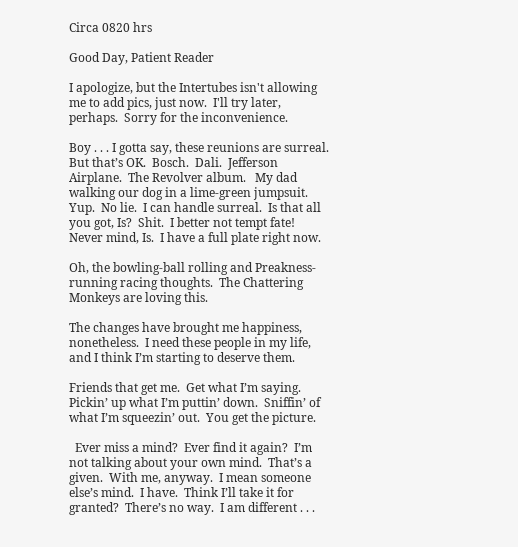Circa 0820 hrs

Good Day, Patient Reader

I apologize, but the Intertubes isn't allowing me to add pics, just now.  I'll try later, perhaps.  Sorry for the inconvenience.

Boy . . . I gotta say, these reunions are surreal.   But that’s OK.  Bosch.  Dali.  Jefferson Airplane.  The Revolver album.   My dad walking our dog in a lime-green jumpsuit. Yup.  No lie.  I can handle surreal.  Is that all you got, Is?  Shit.  I better not tempt fate!  Never mind, Is.  I have a full plate right now.

Oh, the bowling-ball rolling and Preakness-running racing thoughts.  The Chattering Monkeys are loving this.

The changes have brought me happiness, nonetheless.  I need these people in my life, and I think I’m starting to deserve them.

Friends that get me.  Get what I’m saying.  Pickin’ up what I’m puttin’ down.  Sniffin’ of what I’m squeezin’ out.  You get the picture.

  Ever miss a mind?  Ever find it again?  I’m not talking about your own mind.  That’s a given.  With me, anyway.  I mean someone else’s mind.  I have.  Think I’ll take it for granted?  There’s no way.  I am different . . .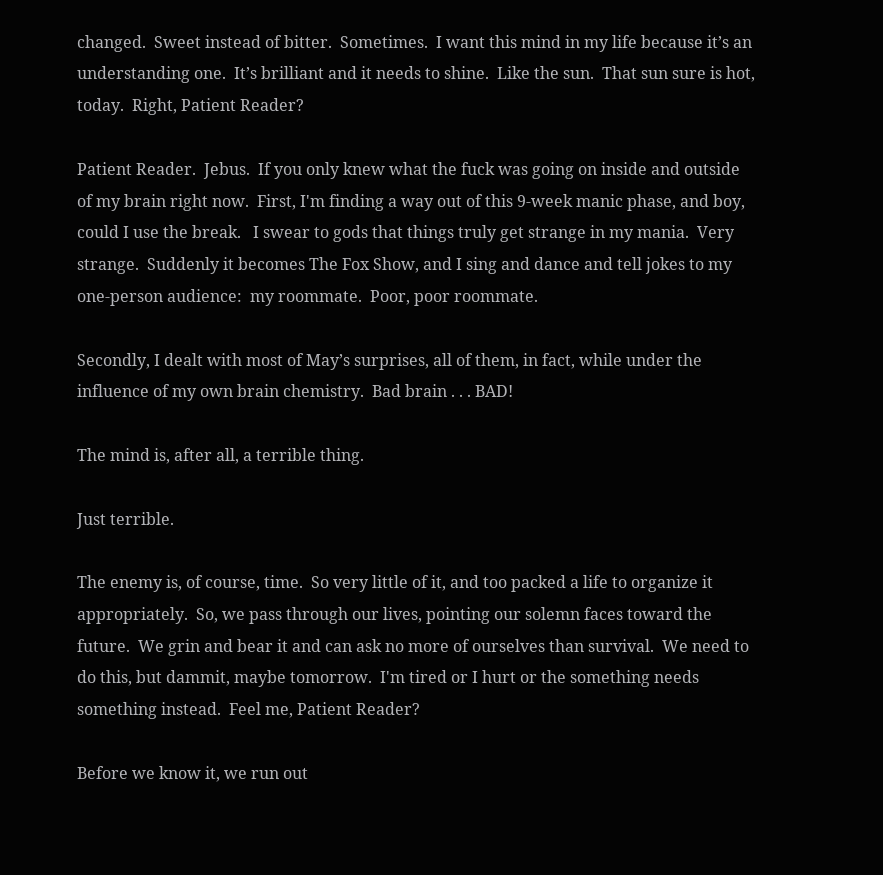changed.  Sweet instead of bitter.  Sometimes.  I want this mind in my life because it’s an understanding one.  It’s brilliant and it needs to shine.  Like the sun.  That sun sure is hot, today.  Right, Patient Reader?

Patient Reader.  Jebus.  If you only knew what the fuck was going on inside and outside of my brain right now.  First, I'm finding a way out of this 9-week manic phase, and boy, could I use the break.   I swear to gods that things truly get strange in my mania.  Very strange.  Suddenly it becomes The Fox Show, and I sing and dance and tell jokes to my one-person audience:  my roommate.  Poor, poor roommate.

Secondly, I dealt with most of May’s surprises, all of them, in fact, while under the influence of my own brain chemistry.  Bad brain . . . BAD!

The mind is, after all, a terrible thing.

Just terrible.

The enemy is, of course, time.  So very little of it, and too packed a life to organize it appropriately.  So, we pass through our lives, pointing our solemn faces toward the future.  We grin and bear it and can ask no more of ourselves than survival.  We need to do this, but dammit, maybe tomorrow.  I'm tired or I hurt or the something needs something instead.  Feel me, Patient Reader?

Before we know it, we run out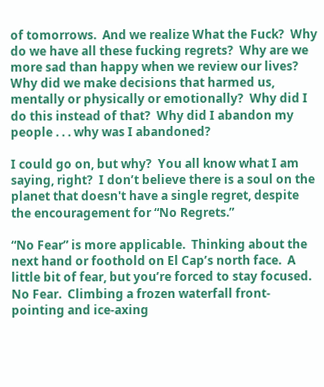of tomorrows.  And we realize What the Fuck?  Why do we have all these fucking regrets?  Why are we more sad than happy when we review our lives?  Why did we make decisions that harmed us, mentally or physically or emotionally?  Why did I do this instead of that?  Why did I abandon my people . . . why was I abandoned?

I could go on, but why?  You all know what I am saying, right?  I don’t believe there is a soul on the planet that doesn't have a single regret, despite the encouragement for “No Regrets.”

“No Fear” is more applicable.  Thinking about the next hand or foothold on El Cap’s north face.  A little bit of fear, but you’re forced to stay focused.  No Fear.  Climbing a frozen waterfall front-pointing and ice-axing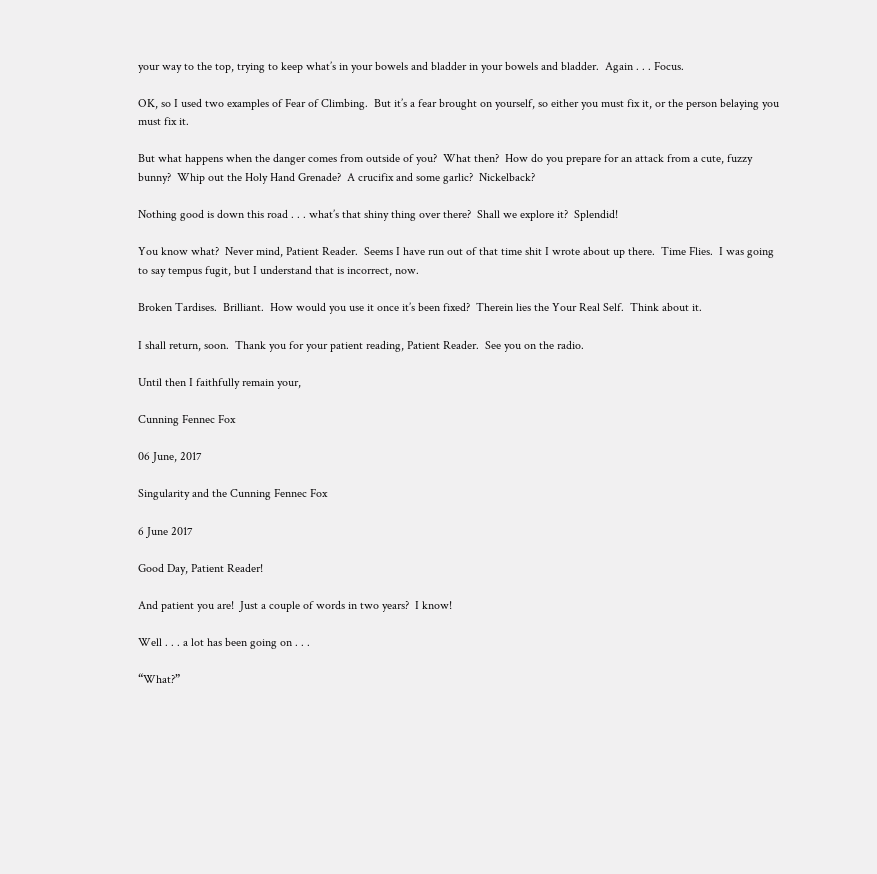your way to the top, trying to keep what’s in your bowels and bladder in your bowels and bladder.  Again . . . Focus.

OK, so I used two examples of Fear of Climbing.  But it’s a fear brought on yourself, so either you must fix it, or the person belaying you must fix it.

But what happens when the danger comes from outside of you?  What then?  How do you prepare for an attack from a cute, fuzzy bunny?  Whip out the Holy Hand Grenade?  A crucifix and some garlic?  Nickelback?

Nothing good is down this road . . . what’s that shiny thing over there?  Shall we explore it?  Splendid!

You know what?  Never mind, Patient Reader.  Seems I have run out of that time shit I wrote about up there.  Time Flies.  I was going to say tempus fugit, but I understand that is incorrect, now.

Broken Tardises.  Brilliant.  How would you use it once it’s been fixed?  Therein lies the Your Real Self.  Think about it.

I shall return, soon.  Thank you for your patient reading, Patient Reader.  See you on the radio.

Until then I faithfully remain your,

Cunning Fennec Fox

06 June, 2017

Singularity and the Cunning Fennec Fox

6 June 2017

Good Day, Patient Reader!

And patient you are!  Just a couple of words in two years?  I know!

Well . . . a lot has been going on . . .

“What?”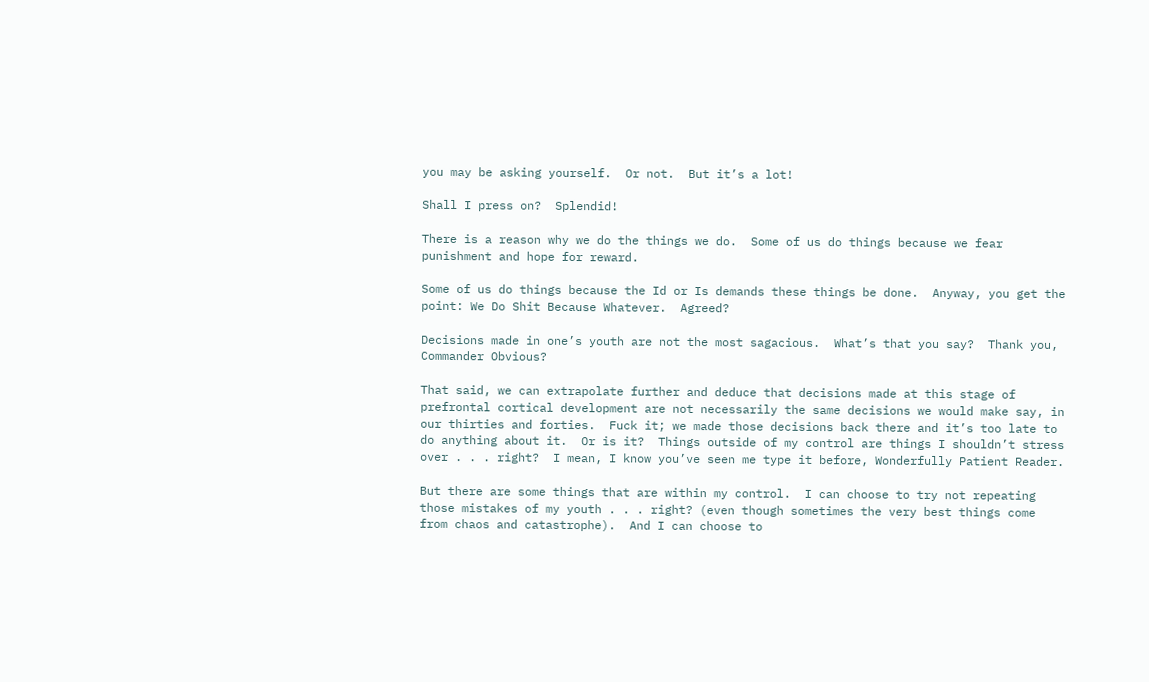you may be asking yourself.  Or not.  But it’s a lot!

Shall I press on?  Splendid!

There is a reason why we do the things we do.  Some of us do things because we fear punishment and hope for reward.

Some of us do things because the Id or Is demands these things be done.  Anyway, you get the point: We Do Shit Because Whatever.  Agreed?

Decisions made in one’s youth are not the most sagacious.  What’s that you say?  Thank you, Commander Obvious?

That said, we can extrapolate further and deduce that decisions made at this stage of prefrontal cortical development are not necessarily the same decisions we would make say, in our thirties and forties.  Fuck it; we made those decisions back there and it’s too late to do anything about it.  Or is it?  Things outside of my control are things I shouldn’t stress over . . . right?  I mean, I know you’ve seen me type it before, Wonderfully Patient Reader.

But there are some things that are within my control.  I can choose to try not repeating those mistakes of my youth . . . right? (even though sometimes the very best things come from chaos and catastrophe).  And I can choose to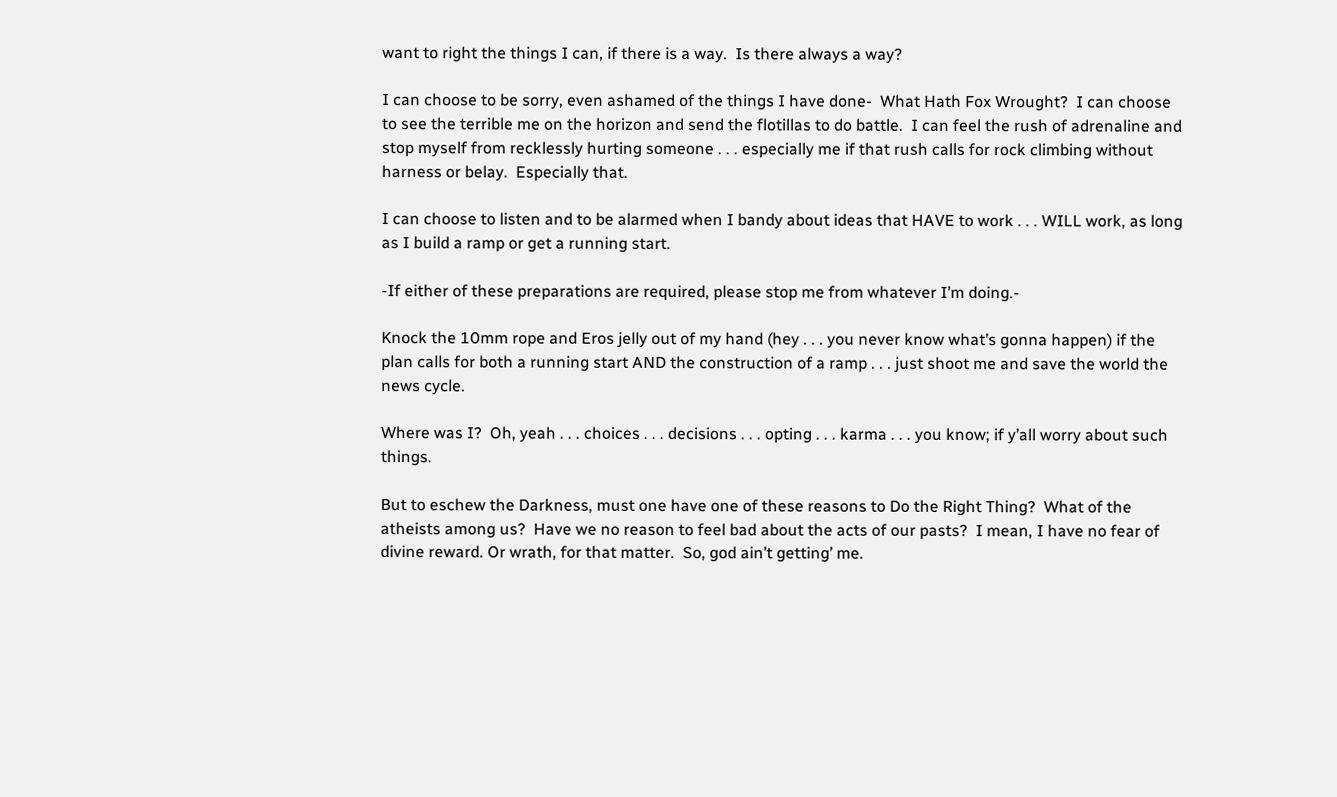want to right the things I can, if there is a way.  Is there always a way?

I can choose to be sorry, even ashamed of the things I have done-  What Hath Fox Wrought?  I can choose to see the terrible me on the horizon and send the flotillas to do battle.  I can feel the rush of adrenaline and stop myself from recklessly hurting someone . . . especially me if that rush calls for rock climbing without harness or belay.  Especially that.

I can choose to listen and to be alarmed when I bandy about ideas that HAVE to work . . . WILL work, as long as I build a ramp or get a running start.

-If either of these preparations are required, please stop me from whatever I’m doing.-

Knock the 10mm rope and Eros jelly out of my hand (hey . . . you never know what’s gonna happen) if the plan calls for both a running start AND the construction of a ramp . . . just shoot me and save the world the news cycle.

Where was I?  Oh, yeah . . . choices . . . decisions . . . opting . . . karma . . . you know; if y’all worry about such things.

But to eschew the Darkness, must one have one of these reasons to Do the Right Thing?  What of the atheists among us?  Have we no reason to feel bad about the acts of our pasts?  I mean, I have no fear of divine reward. Or wrath, for that matter.  So, god ain’t getting’ me.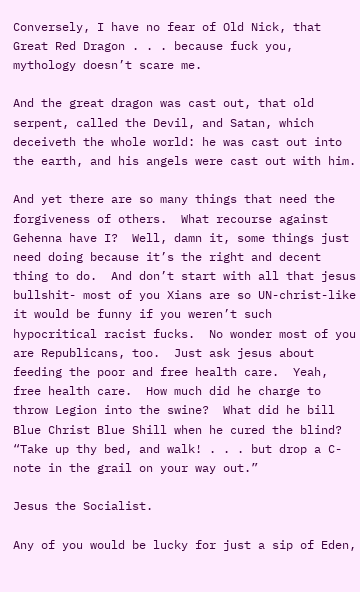Conversely, I have no fear of Old Nick, that Great Red Dragon . . . because fuck you, mythology doesn’t scare me.

And the great dragon was cast out, that old serpent, called the Devil, and Satan, which deceiveth the whole world: he was cast out into the earth, and his angels were cast out with him.

And yet there are so many things that need the forgiveness of others.  What recourse against Gehenna have I?  Well, damn it, some things just need doing because it’s the right and decent thing to do.  And don’t start with all that jesus bullshit- most of you Xians are so UN-christ-like it would be funny if you weren’t such hypocritical racist fucks.  No wonder most of you are Republicans, too.  Just ask jesus about feeding the poor and free health care.  Yeah, free health care.  How much did he charge to throw Legion into the swine?  What did he bill Blue Christ Blue Shill when he cured the blind?  “Take up thy bed, and walk! . . . but drop a C-note in the grail on your way out.”

Jesus the Socialist.

Any of you would be lucky for just a sip of Eden,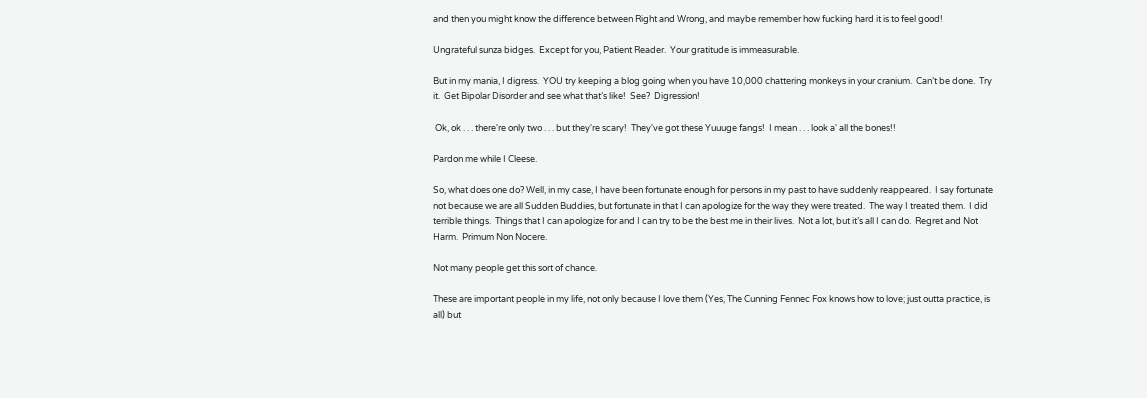and then you might know the difference between Right and Wrong, and maybe remember how fucking hard it is to feel good!

Ungrateful sunza bidges.  Except for you, Patient Reader.  Your gratitude is immeasurable.

But in my mania, I digress.  YOU try keeping a blog going when you have 10,000 chattering monkeys in your cranium.  Can’t be done.  Try it.  Get Bipolar Disorder and see what that’s like!  See?  Digression!

 Ok, ok . . . there're only two . . . but they're scary!  They've got these Yuuuge fangs!  I mean . . . look a' all the bones!!

Pardon me while I Cleese.

So, what does one do? Well, in my case, I have been fortunate enough for persons in my past to have suddenly reappeared.  I say fortunate not because we are all Sudden Buddies, but fortunate in that I can apologize for the way they were treated.  The way I treated them.  I did terrible things.  Things that I can apologize for and I can try to be the best me in their lives.  Not a lot, but it’s all I can do.  Regret and Not Harm.  Primum Non Nocere.

Not many people get this sort of chance.

These are important people in my life, not only because I love them (Yes, The Cunning Fennec Fox knows how to love; just outta practice, is all) but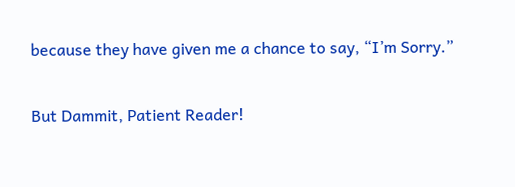because they have given me a chance to say, “I’m Sorry.”

But Dammit, Patient Reader!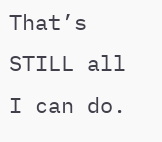That’s STILL all I can do.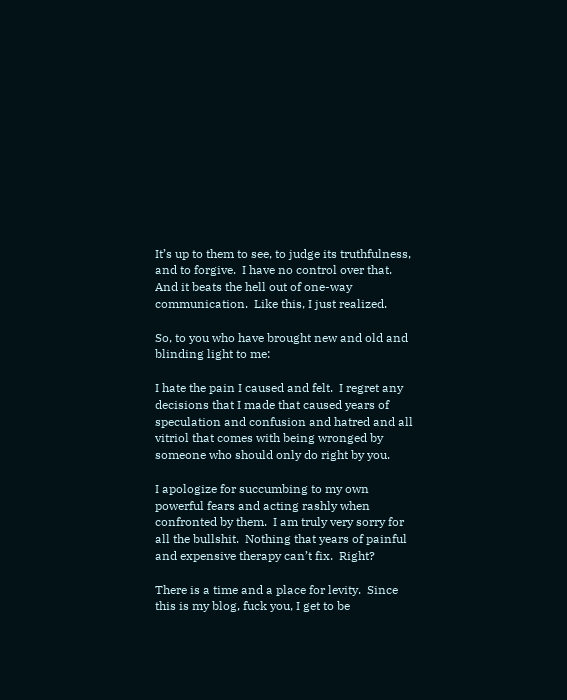It’s up to them to see, to judge its truthfulness, and to forgive.  I have no control over that.  And it beats the hell out of one-way communication.  Like this, I just realized.

So, to you who have brought new and old and blinding light to me:

I hate the pain I caused and felt.  I regret any decisions that I made that caused years of speculation and confusion and hatred and all vitriol that comes with being wronged by someone who should only do right by you.

I apologize for succumbing to my own powerful fears and acting rashly when confronted by them.  I am truly very sorry for all the bullshit.  Nothing that years of painful and expensive therapy can’t fix.  Right?

There is a time and a place for levity.  Since this is my blog, fuck you, I get to be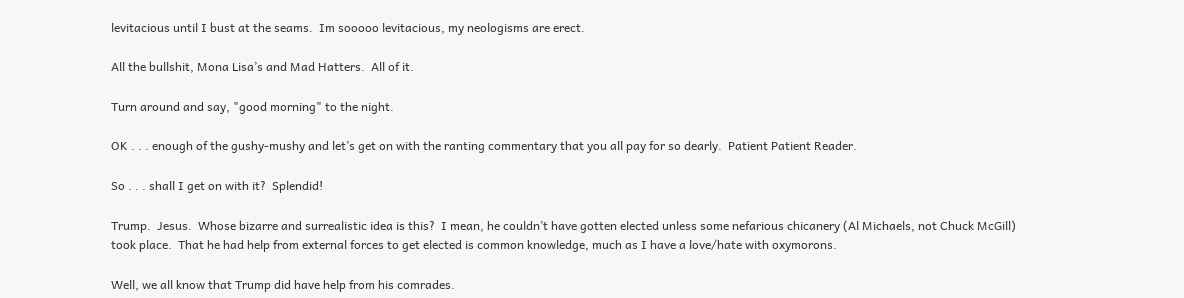levitacious until I bust at the seams.  Im sooooo levitacious, my neologisms are erect.

All the bullshit, Mona Lisa’s and Mad Hatters.  All of it.

Turn around and say, "good morning" to the night.

OK . . . enough of the gushy-mushy and let’s get on with the ranting commentary that you all pay for so dearly.  Patient Patient Reader.

So . . . shall I get on with it?  Splendid!

Trump.  Jesus.  Whose bizarre and surrealistic idea is this?  I mean, he couldn’t have gotten elected unless some nefarious chicanery (Al Michaels, not Chuck McGill) took place.  That he had help from external forces to get elected is common knowledge, much as I have a love/hate with oxymorons.

Well, we all know that Trump did have help from his comrades.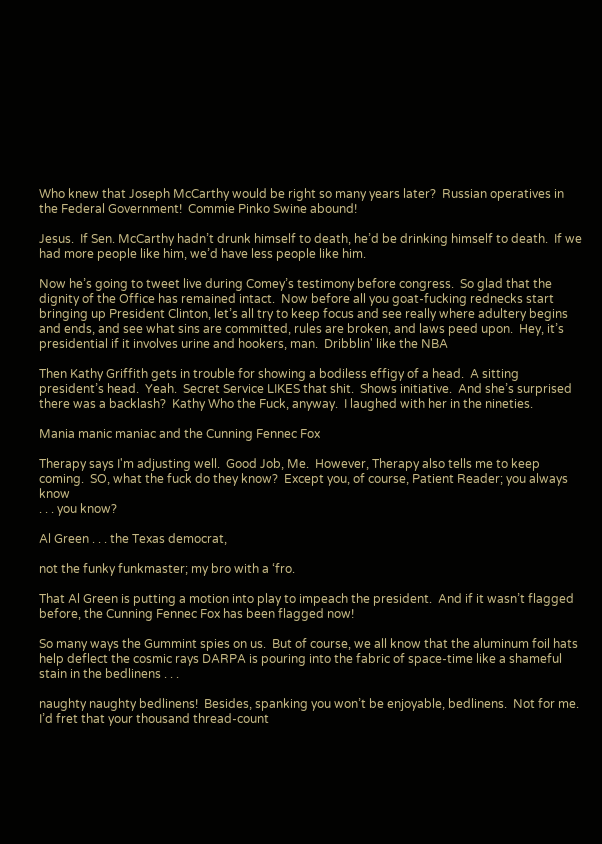Who knew that Joseph McCarthy would be right so many years later?  Russian operatives in the Federal Government!  Commie Pinko Swine abound!

Jesus.  If Sen. McCarthy hadn’t drunk himself to death, he’d be drinking himself to death.  If we had more people like him, we’d have less people like him.

Now he’s going to tweet live during Comey’s testimony before congress.  So glad that the dignity of the Office has remained intact.  Now before all you goat-fucking rednecks start bringing up President Clinton, let’s all try to keep focus and see really where adultery begins and ends, and see what sins are committed, rules are broken, and laws peed upon.  Hey, it’s presidential if it involves urine and hookers, man.  Dribblin' like the NBA

Then Kathy Griffith gets in trouble for showing a bodiless effigy of a head.  A sitting president’s head.  Yeah.  Secret Service LIKES that shit.  Shows initiative.  And she’s surprised there was a backlash?  Kathy Who the Fuck, anyway.  I laughed with her in the nineties.

Mania manic maniac and the Cunning Fennec Fox

Therapy says I'm adjusting well.  Good Job, Me.  However, Therapy also tells me to keep coming.  SO, what the fuck do they know?  Except you, of course, Patient Reader; you always know
. . . you know?

Al Green . . . the Texas democrat,

not the funky funkmaster; my bro with a ‘fro.

That Al Green is putting a motion into play to impeach the president.  And if it wasn’t flagged before, the Cunning Fennec Fox has been flagged now!

So many ways the Gummint spies on us.  But of course, we all know that the aluminum foil hats help deflect the cosmic rays DARPA is pouring into the fabric of space-time like a shameful stain in the bedlinens . . .

naughty naughty bedlinens!  Besides, spanking you won’t be enjoyable, bedlinens.  Not for me.  I’d fret that your thousand thread-count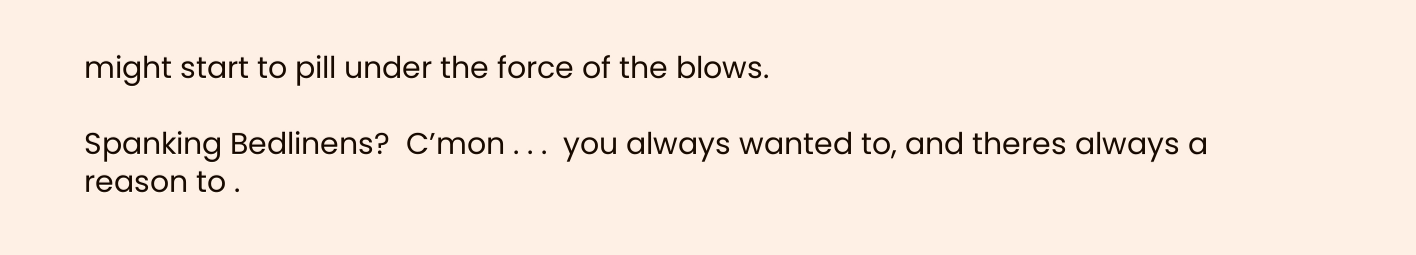might start to pill under the force of the blows.

Spanking Bedlinens?  C’mon . . .  you always wanted to, and theres always a reason to .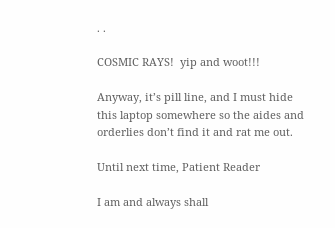. .

COSMIC RAYS!  yip and woot!!!

Anyway, it’s pill line, and I must hide this laptop somewhere so the aides and orderlies don’t find it and rat me out.

Until next time, Patient Reader

I am and always shall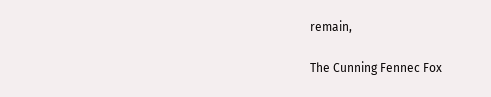remain,

The Cunning Fennec Fox